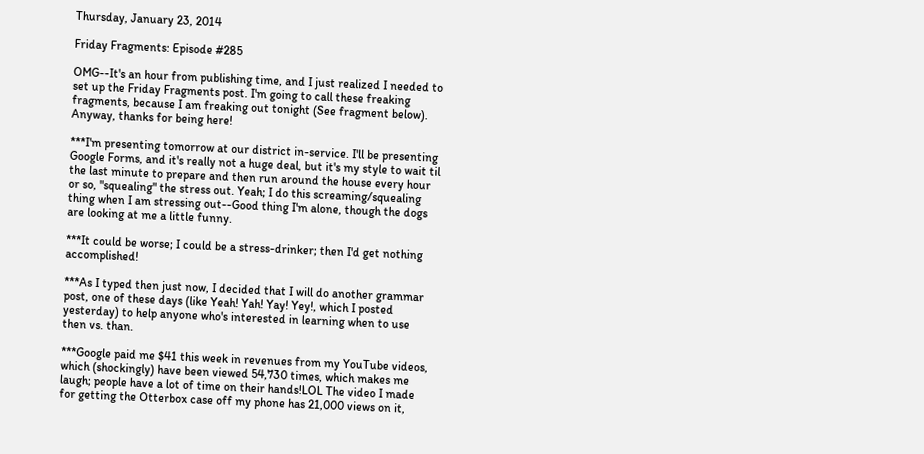Thursday, January 23, 2014

Friday Fragments: Episode #285

OMG--It's an hour from publishing time, and I just realized I needed to set up the Friday Fragments post. I'm going to call these freaking fragments, because I am freaking out tonight (See fragment below). Anyway, thanks for being here!

***I'm presenting tomorrow at our district in-service. I'll be presenting Google Forms, and it's really not a huge deal, but it's my style to wait til the last minute to prepare and then run around the house every hour or so, "squealing" the stress out. Yeah; I do this screaming/squealing thing when I am stressing out--Good thing I'm alone, though the dogs are looking at me a little funny.

***It could be worse; I could be a stress-drinker; then I'd get nothing accomplished!

***As I typed then just now, I decided that I will do another grammar post, one of these days (like Yeah! Yah! Yay! Yey!, which I posted yesterday) to help anyone who's interested in learning when to use then vs. than.

***Google paid me $41 this week in revenues from my YouTube videos, which (shockingly) have been viewed 54,730 times, which makes me laugh; people have a lot of time on their hands!LOL The video I made for getting the Otterbox case off my phone has 21,000 views on it,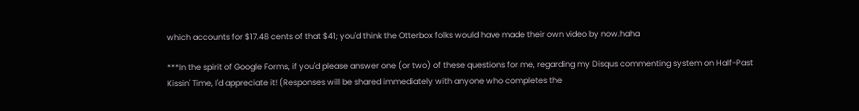which accounts for $17.48 cents of that $41; you'd think the Otterbox folks would have made their own video by now.haha

***In the spirit of Google Forms, if you'd please answer one (or two) of these questions for me, regarding my Disqus commenting system on Half-Past Kissin' Time, I'd appreciate it! (Responses will be shared immediately with anyone who completes the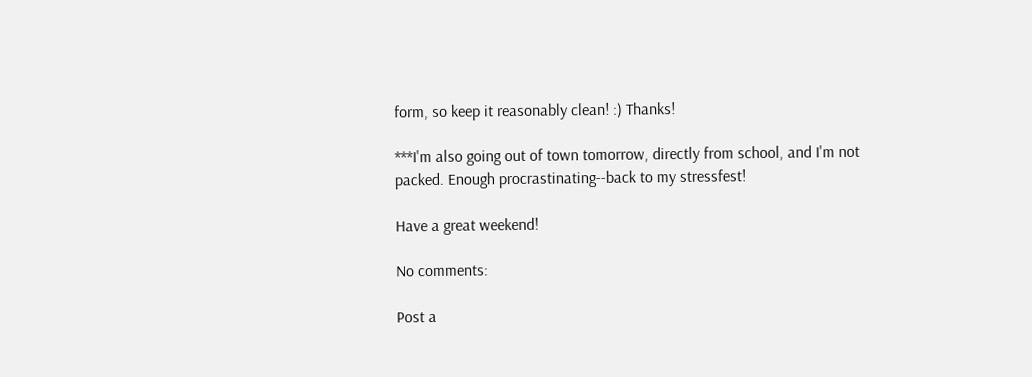form, so keep it reasonably clean! :) Thanks!

***I'm also going out of town tomorrow, directly from school, and I'm not packed. Enough procrastinating--back to my stressfest!

Have a great weekend!

No comments:

Post a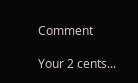Comment

Your 2 cents...